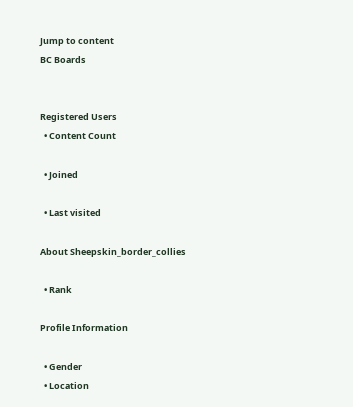Jump to content
BC Boards


Registered Users
  • Content Count

  • Joined

  • Last visited

About Sheepskin_border_collies

  • Rank

Profile Information

  • Gender
  • Location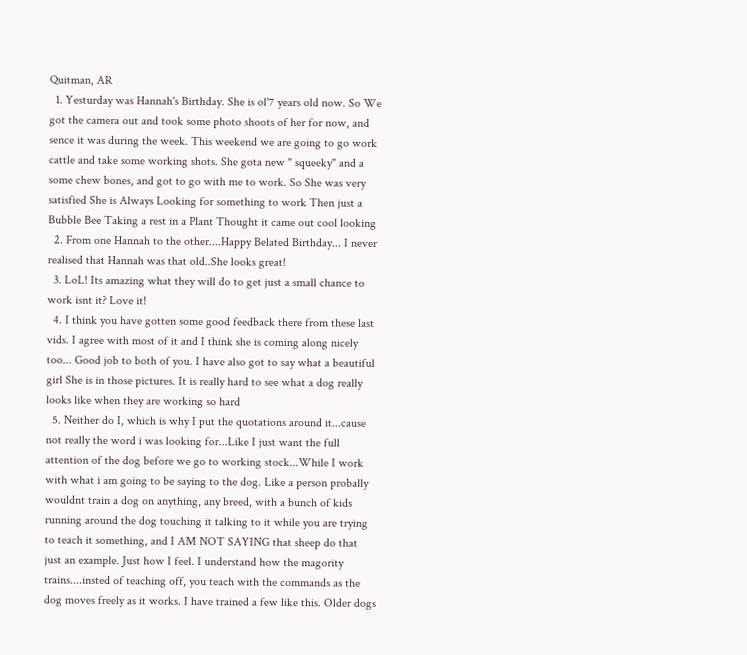Quitman, AR
  1. Yesturday was Hannah's Birthday. She is ol'7 years old now. So We got the camera out and took some photo shoots of her for now, and sence it was during the week. This weekend we are going to go work cattle and take some working shots. She gota new " squeeky" and a some chew bones, and got to go with me to work. So She was very satisfied She is Always Looking for something to work Then just a Bubble Bee Taking a rest in a Plant Thought it came out cool looking
  2. From one Hannah to the other....Happy Belated Birthday... I never realised that Hannah was that old..She looks great!
  3. LoL! Its amazing what they will do to get just a small chance to work isnt it? Love it!
  4. I think you have gotten some good feedback there from these last vids. I agree with most of it and I think she is coming along nicely too... Good job to both of you. I have also got to say what a beautiful girl She is in those pictures. It is really hard to see what a dog really looks like when they are working so hard
  5. Neither do I, which is why I put the quotations around it...cause not really the word i was looking for...Like I just want the full attention of the dog before we go to working stock...While I work with what i am going to be saying to the dog. Like a person probally wouldnt train a dog on anything, any breed, with a bunch of kids running around the dog touching it talking to it while you are trying to teach it something, and I AM NOT SAYING that sheep do that just an example. Just how I feel. I understand how the magority trains....insted of teaching off, you teach with the commands as the dog moves freely as it works. I have trained a few like this. Older dogs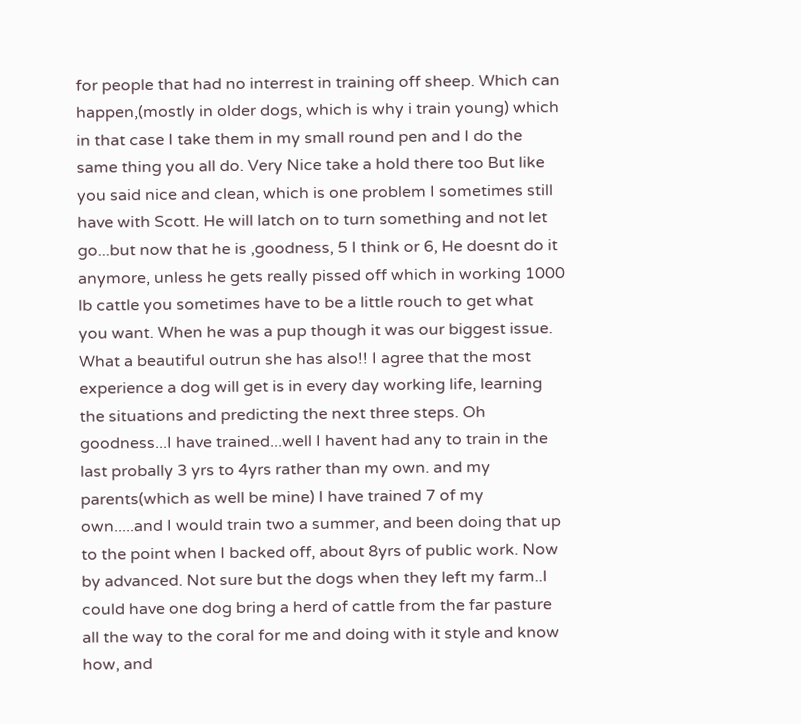for people that had no interrest in training off sheep. Which can happen,(mostly in older dogs, which is why i train young) which in that case I take them in my small round pen and I do the same thing you all do. Very Nice take a hold there too But like you said nice and clean, which is one problem I sometimes still have with Scott. He will latch on to turn something and not let go...but now that he is ,goodness, 5 I think or 6, He doesnt do it anymore, unless he gets really pissed off which in working 1000 lb cattle you sometimes have to be a little rouch to get what you want. When he was a pup though it was our biggest issue. What a beautiful outrun she has also!! I agree that the most experience a dog will get is in every day working life, learning the situations and predicting the next three steps. Oh goodness...I have trained...well I havent had any to train in the last probally 3 yrs to 4yrs rather than my own. and my parents(which as well be mine) I have trained 7 of my own.....and I would train two a summer, and been doing that up to the point when I backed off, about 8yrs of public work. Now by advanced. Not sure but the dogs when they left my farm..I could have one dog bring a herd of cattle from the far pasture all the way to the coral for me and doing with it style and know how, and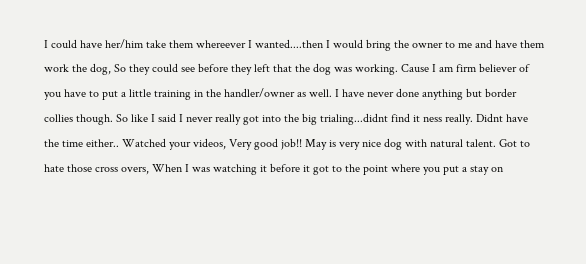I could have her/him take them whereever I wanted....then I would bring the owner to me and have them work the dog, So they could see before they left that the dog was working. Cause I am firm believer of you have to put a little training in the handler/owner as well. I have never done anything but border collies though. So like I said I never really got into the big trialing...didnt find it ness really. Didnt have the time either.. Watched your videos, Very good job!! May is very nice dog with natural talent. Got to hate those cross overs, When I was watching it before it got to the point where you put a stay on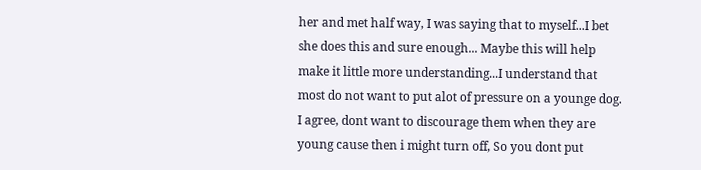her and met half way, I was saying that to myself...I bet she does this and sure enough... Maybe this will help make it little more understanding...I understand that most do not want to put alot of pressure on a younge dog. I agree, dont want to discourage them when they are young cause then i might turn off, So you dont put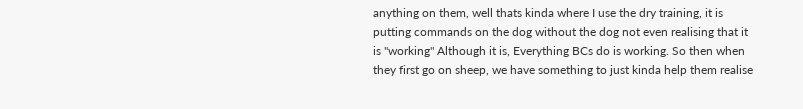anything on them, well thats kinda where I use the dry training, it is putting commands on the dog without the dog not even realising that it is "working" Although it is, Everything BCs do is working. So then when they first go on sheep, we have something to just kinda help them realise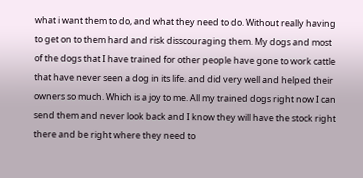what i want them to do, and what they need to do. Without really having to get on to them hard and risk disscouraging them. My dogs and most of the dogs that I have trained for other people have gone to work cattle that have never seen a dog in its life. and did very well and helped their owners so much. Which is a joy to me. All my trained dogs right now I can send them and never look back and I know they will have the stock right there and be right where they need to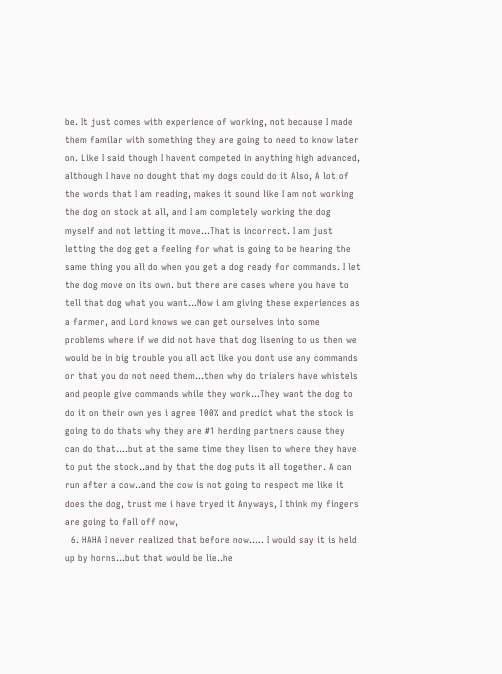be. It just comes with experience of working, not because I made them familar with something they are going to need to know later on. Like I said though I havent competed in anything high advanced, although I have no dought that my dogs could do it Also, A lot of the words that I am reading, makes it sound like I am not working the dog on stock at all, and I am completely working the dog myself and not letting it move...That is incorrect. I am just letting the dog get a feeling for what is going to be hearing the same thing you all do when you get a dog ready for commands. I let the dog move on its own. but there are cases where you have to tell that dog what you want...Now i am giving these experiences as a farmer, and Lord knows we can get ourselves into some problems where if we did not have that dog lisening to us then we would be in big trouble you all act like you dont use any commands or that you do not need them...then why do trialers have whistels and people give commands while they work...They want the dog to do it on their own yes i agree 100% and predict what the stock is going to do thats why they are #1 herding partners cause they can do that....but at the same time they lisen to where they have to put the stock..and by that the dog puts it all together. A can run after a cow..and the cow is not going to respect me like it does the dog, trust me i have tryed it Anyways, I think my fingers are going to fall off now,
  6. HAHA I never realized that before now..... I would say it is held up by horns...but that would be lie..he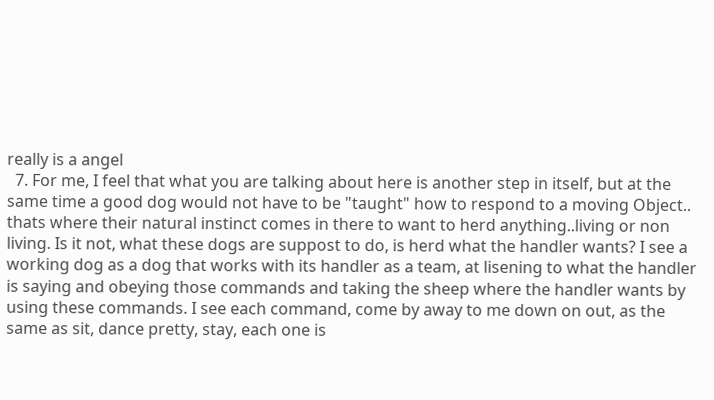really is a angel
  7. For me, I feel that what you are talking about here is another step in itself, but at the same time a good dog would not have to be "taught" how to respond to a moving Object.. thats where their natural instinct comes in there to want to herd anything..living or non living. Is it not, what these dogs are suppost to do, is herd what the handler wants? I see a working dog as a dog that works with its handler as a team, at lisening to what the handler is saying and obeying those commands and taking the sheep where the handler wants by using these commands. I see each command, come by away to me down on out, as the same as sit, dance pretty, stay, each one is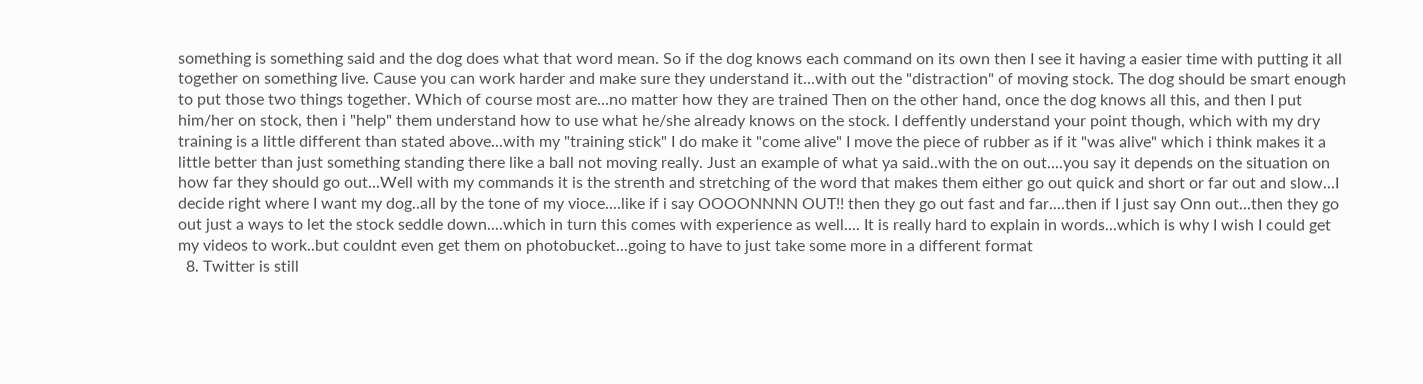something is something said and the dog does what that word mean. So if the dog knows each command on its own then I see it having a easier time with putting it all together on something live. Cause you can work harder and make sure they understand it...with out the "distraction" of moving stock. The dog should be smart enough to put those two things together. Which of course most are...no matter how they are trained Then on the other hand, once the dog knows all this, and then I put him/her on stock, then i "help" them understand how to use what he/she already knows on the stock. I deffently understand your point though, which with my dry training is a little different than stated above...with my "training stick" I do make it "come alive" I move the piece of rubber as if it "was alive" which i think makes it a little better than just something standing there like a ball not moving really. Just an example of what ya said..with the on out....you say it depends on the situation on how far they should go out...Well with my commands it is the strenth and stretching of the word that makes them either go out quick and short or far out and slow...I decide right where I want my dog..all by the tone of my vioce....like if i say OOOONNNN OUT!! then they go out fast and far....then if I just say Onn out...then they go out just a ways to let the stock seddle down....which in turn this comes with experience as well.... It is really hard to explain in words...which is why I wish I could get my videos to work..but couldnt even get them on photobucket...going to have to just take some more in a different format
  8. Twitter is still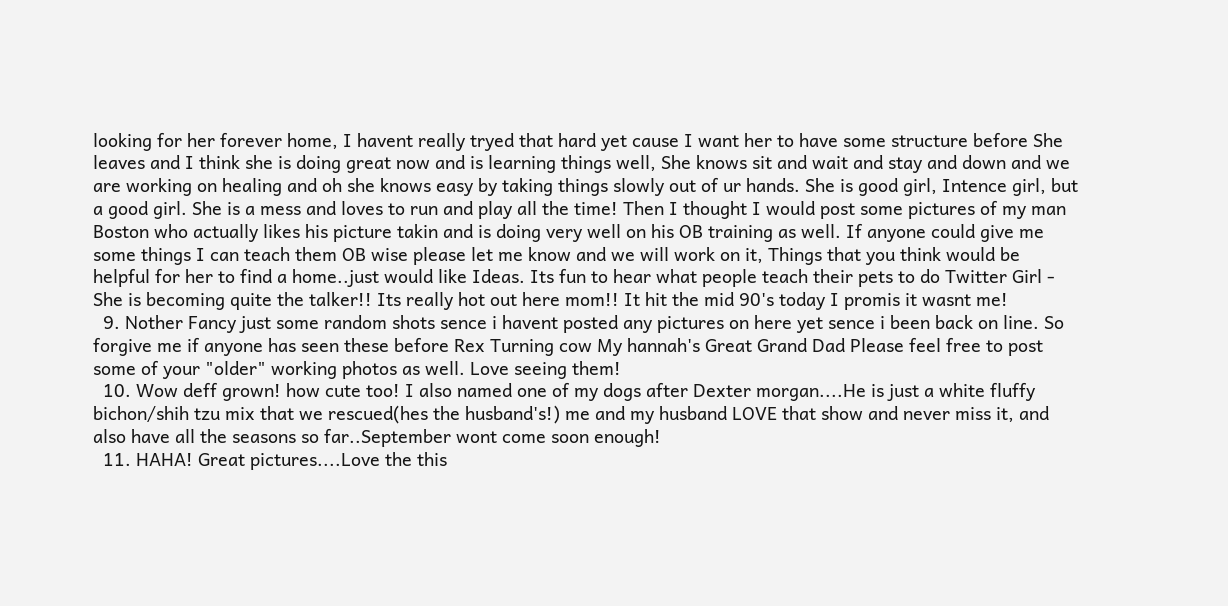looking for her forever home, I havent really tryed that hard yet cause I want her to have some structure before She leaves and I think she is doing great now and is learning things well, She knows sit and wait and stay and down and we are working on healing and oh she knows easy by taking things slowly out of ur hands. She is good girl, Intence girl, but a good girl. She is a mess and loves to run and play all the time! Then I thought I would post some pictures of my man Boston who actually likes his picture takin and is doing very well on his OB training as well. If anyone could give me some things I can teach them OB wise please let me know and we will work on it, Things that you think would be helpful for her to find a home..just would like Ideas. Its fun to hear what people teach their pets to do Twitter Girl - She is becoming quite the talker!! Its really hot out here mom!! It hit the mid 90's today I promis it wasnt me!
  9. Nother Fancy just some random shots sence i havent posted any pictures on here yet sence i been back on line. So forgive me if anyone has seen these before Rex Turning cow My hannah's Great Grand Dad Please feel free to post some of your "older" working photos as well. Love seeing them!
  10. Wow deff grown! how cute too! I also named one of my dogs after Dexter morgan....He is just a white fluffy bichon/shih tzu mix that we rescued(hes the husband's!) me and my husband LOVE that show and never miss it, and also have all the seasons so far..September wont come soon enough!
  11. HAHA! Great pictures....Love the this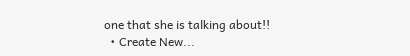one that she is talking about!!
  • Create New...